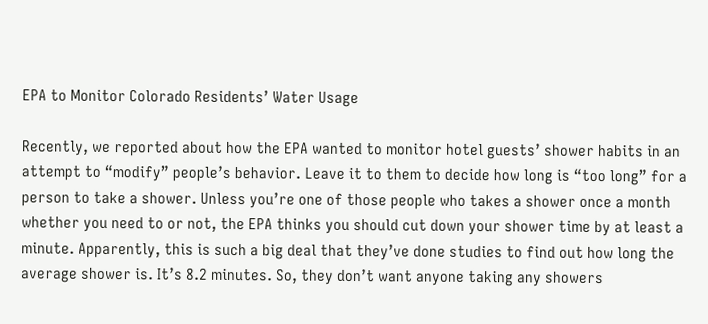EPA to Monitor Colorado Residents’ Water Usage

Recently, we reported about how the EPA wanted to monitor hotel guests’ shower habits in an attempt to “modify” people’s behavior. Leave it to them to decide how long is “too long” for a person to take a shower. Unless you’re one of those people who takes a shower once a month whether you need to or not, the EPA thinks you should cut down your shower time by at least a minute. Apparently, this is such a big deal that they’ve done studies to find out how long the average shower is. It’s 8.2 minutes. So, they don’t want anyone taking any showers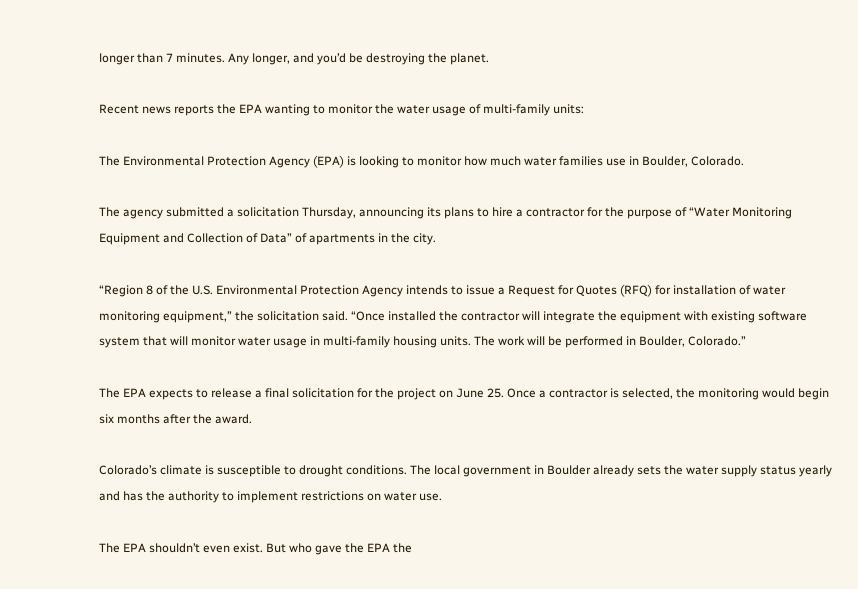longer than 7 minutes. Any longer, and you’d be destroying the planet.

Recent news reports the EPA wanting to monitor the water usage of multi-family units:

The Environmental Protection Agency (EPA) is looking to monitor how much water families use in Boulder, Colorado.

The agency submitted a solicitation Thursday, announcing its plans to hire a contractor for the purpose of “Water Monitoring Equipment and Collection of Data” of apartments in the city.

“Region 8 of the U.S. Environmental Protection Agency intends to issue a Request for Quotes (RFQ) for installation of water monitoring equipment,” the solicitation said. “Once installed the contractor will integrate the equipment with existing software system that will monitor water usage in multi-family housing units. The work will be performed in Boulder, Colorado.”

The EPA expects to release a final solicitation for the project on June 25. Once a contractor is selected, the monitoring would begin six months after the award.

Colorado’s climate is susceptible to drought conditions. The local government in Boulder already sets the water supply status yearly and has the authority to implement restrictions on water use.

The EPA shouldn’t even exist. But who gave the EPA the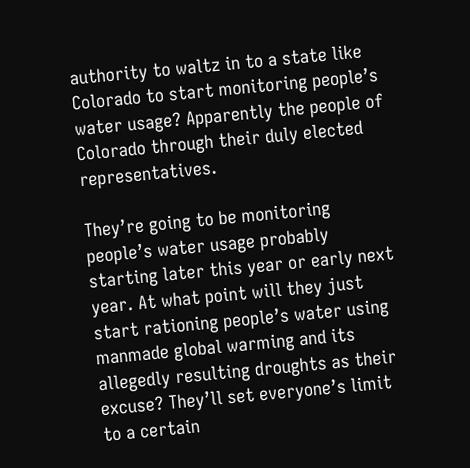authority to waltz in to a state like Colorado to start monitoring people’s water usage? Apparently the people of Colorado through their duly elected representatives.

They’re going to be monitoring people’s water usage probably starting later this year or early next year. At what point will they just start rationing people’s water using manmade global warming and its allegedly resulting droughts as their excuse? They’ll set everyone’s limit to a certain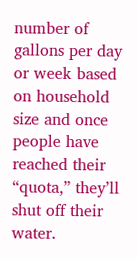number of gallons per day or week based on household size and once people have reached their “quota,” they’ll shut off their water.